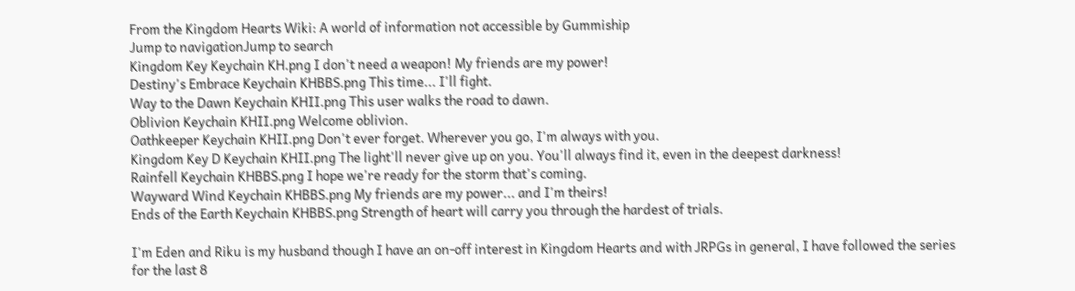From the Kingdom Hearts Wiki: A world of information not accessible by Gummiship
Jump to navigationJump to search
Kingdom Key Keychain KH.png I don't need a weapon! My friends are my power!
Destiny's Embrace Keychain KHBBS.png This time... I'll fight.
Way to the Dawn Keychain KHII.png This user walks the road to dawn.
Oblivion Keychain KHII.png Welcome oblivion.
Oathkeeper Keychain KHII.png Don't ever forget. Wherever you go, I'm always with you.
Kingdom Key D Keychain KHII.png The light'll never give up on you. You'll always find it, even in the deepest darkness!
Rainfell Keychain KHBBS.png I hope we're ready for the storm that's coming.
Wayward Wind Keychain KHBBS.png My friends are my power... and I'm theirs!
Ends of the Earth Keychain KHBBS.png Strength of heart will carry you through the hardest of trials.

I'm Eden and Riku is my husband though I have an on-off interest in Kingdom Hearts and with JRPGs in general, I have followed the series for the last 8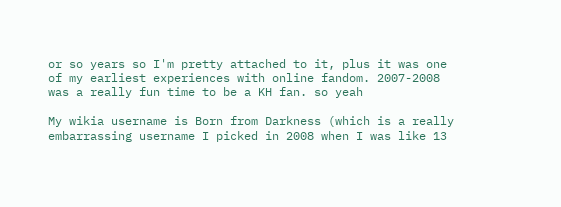or so years so I'm pretty attached to it, plus it was one of my earliest experiences with online fandom. 2007-2008 was a really fun time to be a KH fan. so yeah

My wikia username is Born from Darkness (which is a really embarrassing username I picked in 2008 when I was like 13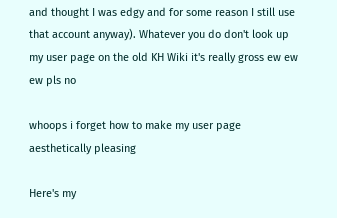and thought I was edgy and for some reason I still use that account anyway). Whatever you do don't look up my user page on the old KH Wiki it's really gross ew ew ew pls no

whoops i forget how to make my user page aesthetically pleasing

Here's my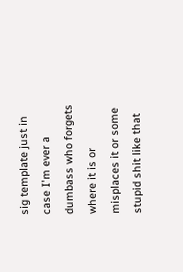sig template just in case I'm ever a dumbass who forgets where it is or misplaces it or some stupid shit like that